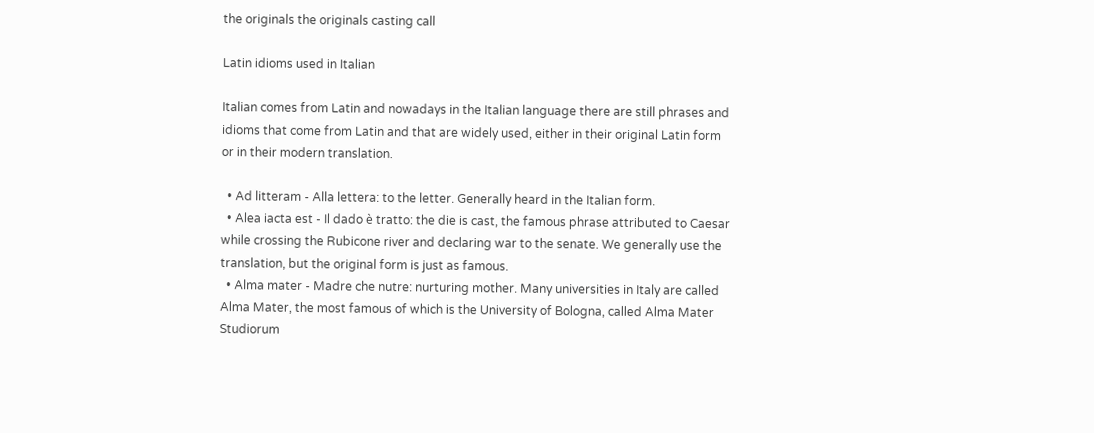the originals the originals casting call

Latin idioms used in Italian

Italian comes from Latin and nowadays in the Italian language there are still phrases and idioms that come from Latin and that are widely used, either in their original Latin form or in their modern translation.

  • Ad litteram - Alla lettera: to the letter. Generally heard in the Italian form.
  • Alea iacta est - Il dado è tratto: the die is cast, the famous phrase attributed to Caesar while crossing the Rubicone river and declaring war to the senate. We generally use the translation, but the original form is just as famous.
  • Alma mater - Madre che nutre: nurturing mother. Many universities in Italy are called Alma Mater, the most famous of which is the University of Bologna, called Alma Mater Studiorum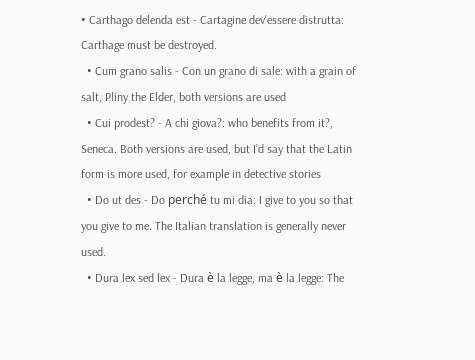• Carthago delenda est - Cartagine dev'essere distrutta: Carthage must be destroyed.
  • Cum grano salis - Con un grano di sale: with a grain of salt, Pliny the Elder, both versions are used
  • Cui prodest? - A chi giova?: who benefits from it?, Seneca. Both versions are used, but I’d say that the Latin form is more used, for example in detective stories
  • Do ut des - Do perché tu mi dia: I give to you so that you give to me. The Italian translation is generally never used.
  • Dura lex sed lex - Dura è la legge, ma è la legge: The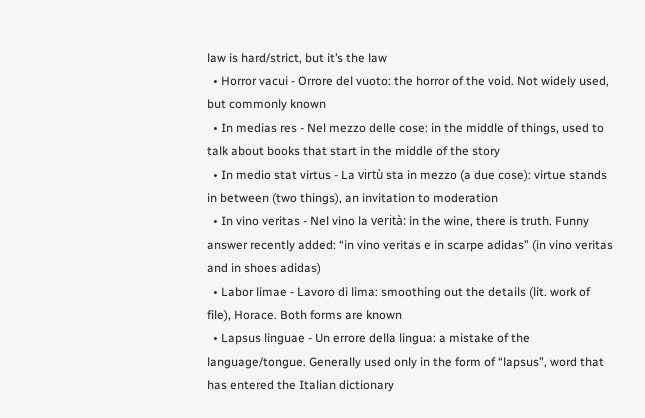law is hard/strict, but it’s the law
  • Horror vacui - Orrore del vuoto: the horror of the void. Not widely used, but commonly known
  • In medias res - Nel mezzo delle cose: in the middle of things, used to talk about books that start in the middle of the story
  • In medio stat virtus - La virtù sta in mezzo (a due cose): virtue stands in between (two things), an invitation to moderation
  • In vino veritas - Nel vino la verità: in the wine, there is truth. Funny answer recently added: “in vino veritas e in scarpe adidas” (in vino veritas and in shoes adidas)
  • Labor limae - Lavoro di lima: smoothing out the details (lit. work of file), Horace. Both forms are known
  • Lapsus linguae - Un errore della lingua: a mistake of the language/tongue. Generally used only in the form of “lapsus”, word that has entered the Italian dictionary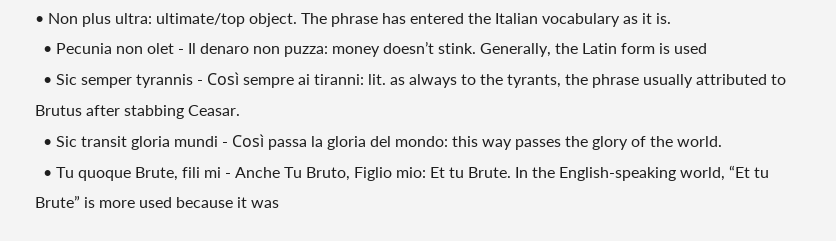• Non plus ultra: ultimate/top object. The phrase has entered the Italian vocabulary as it is.
  • Pecunia non olet - Il denaro non puzza: money doesn’t stink. Generally, the Latin form is used
  • Sic semper tyrannis - Così sempre ai tiranni: lit. as always to the tyrants, the phrase usually attributed to Brutus after stabbing Ceasar.
  • Sic transit gloria mundi - Così passa la gloria del mondo: this way passes the glory of the world.
  • Tu quoque Brute, fili mi - Anche Tu Bruto, Figlio mio: Et tu Brute. In the English-speaking world, “Et tu Brute” is more used because it was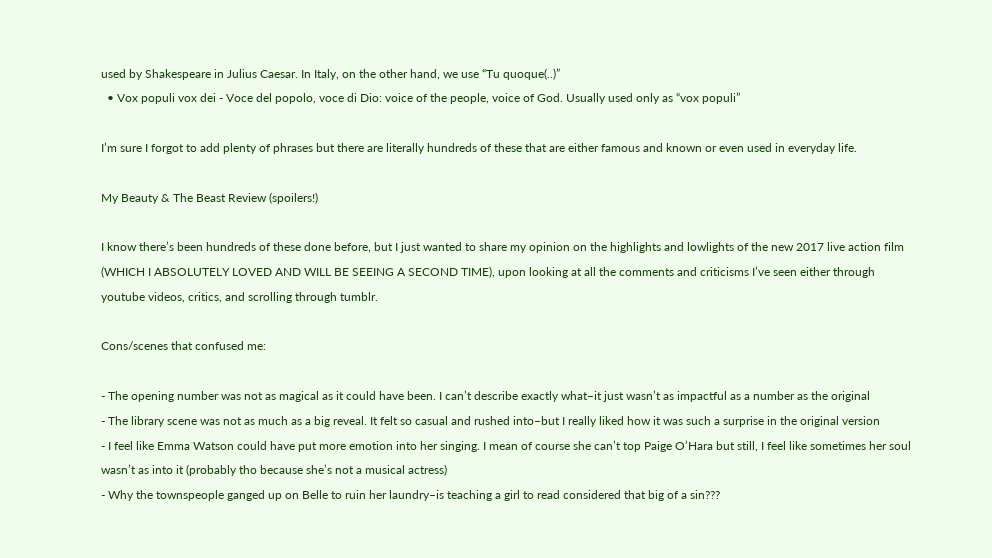used by Shakespeare in Julius Caesar. In Italy, on the other hand, we use “Tu quoque(..)”
  • Vox populi vox dei - Voce del popolo, voce di Dio: voice of the people, voice of God. Usually used only as “vox populi”

I’m sure I forgot to add plenty of phrases but there are literally hundreds of these that are either famous and known or even used in everyday life.

My Beauty & The Beast Review (spoilers!)

I know there’s been hundreds of these done before, but I just wanted to share my opinion on the highlights and lowlights of the new 2017 live action film (WHICH I ABSOLUTELY LOVED AND WILL BE SEEING A SECOND TIME), upon looking at all the comments and criticisms I’ve seen either through youtube videos, critics, and scrolling through tumblr.

Cons/scenes that confused me:

- The opening number was not as magical as it could have been. I can’t describe exactly what–it just wasn’t as impactful as a number as the original
- The library scene was not as much as a big reveal. It felt so casual and rushed into–but I really liked how it was such a surprise in the original version
- I feel like Emma Watson could have put more emotion into her singing. I mean of course she can’t top Paige O’Hara but still, I feel like sometimes her soul wasn’t as into it (probably tho because she’s not a musical actress)
- Why the townspeople ganged up on Belle to ruin her laundry–is teaching a girl to read considered that big of a sin???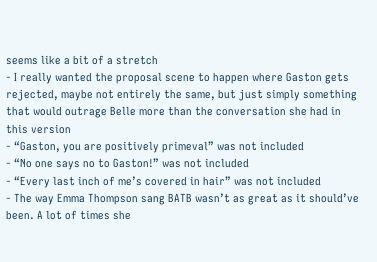seems like a bit of a stretch
- I really wanted the proposal scene to happen where Gaston gets rejected, maybe not entirely the same, but just simply something that would outrage Belle more than the conversation she had in this version
- “Gaston, you are positively primeval” was not included
- “No one says no to Gaston!” was not included
- “Every last inch of me’s covered in hair” was not included
- The way Emma Thompson sang BATB wasn’t as great as it should’ve been. A lot of times she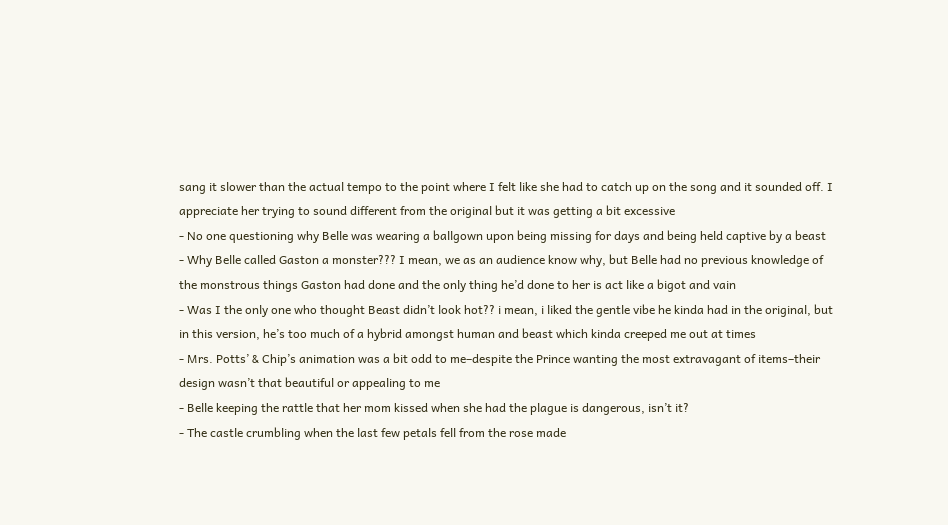sang it slower than the actual tempo to the point where I felt like she had to catch up on the song and it sounded off. I appreciate her trying to sound different from the original but it was getting a bit excessive
- No one questioning why Belle was wearing a ballgown upon being missing for days and being held captive by a beast
- Why Belle called Gaston a monster??? I mean, we as an audience know why, but Belle had no previous knowledge of the monstrous things Gaston had done and the only thing he’d done to her is act like a bigot and vain
- Was I the only one who thought Beast didn’t look hot?? i mean, i liked the gentle vibe he kinda had in the original, but in this version, he’s too much of a hybrid amongst human and beast which kinda creeped me out at times
- Mrs. Potts’ & Chip’s animation was a bit odd to me–despite the Prince wanting the most extravagant of items–their design wasn’t that beautiful or appealing to me
- Belle keeping the rattle that her mom kissed when she had the plague is dangerous, isn’t it?
- The castle crumbling when the last few petals fell from the rose made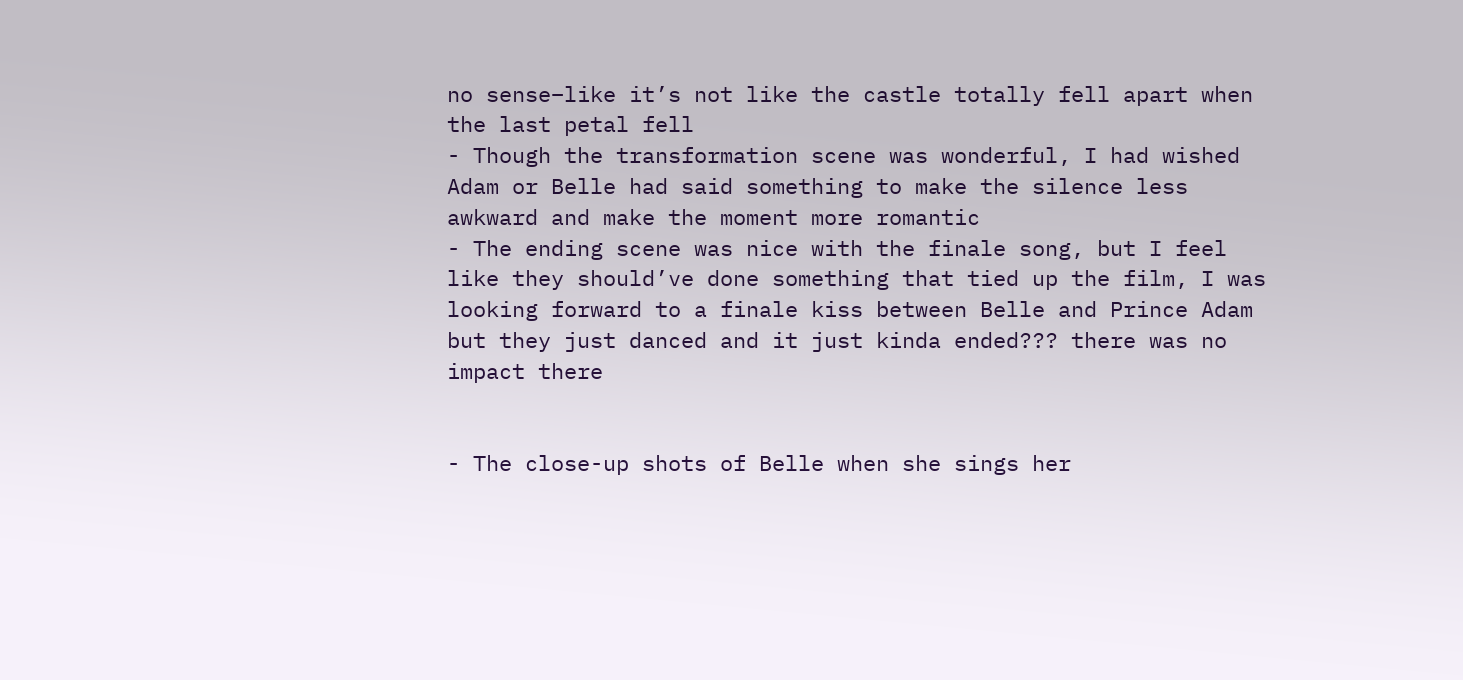no sense–like it’s not like the castle totally fell apart when the last petal fell
- Though the transformation scene was wonderful, I had wished Adam or Belle had said something to make the silence less awkward and make the moment more romantic
- The ending scene was nice with the finale song, but I feel like they should’ve done something that tied up the film, I was looking forward to a finale kiss between Belle and Prince Adam but they just danced and it just kinda ended??? there was no impact there


- The close-up shots of Belle when she sings her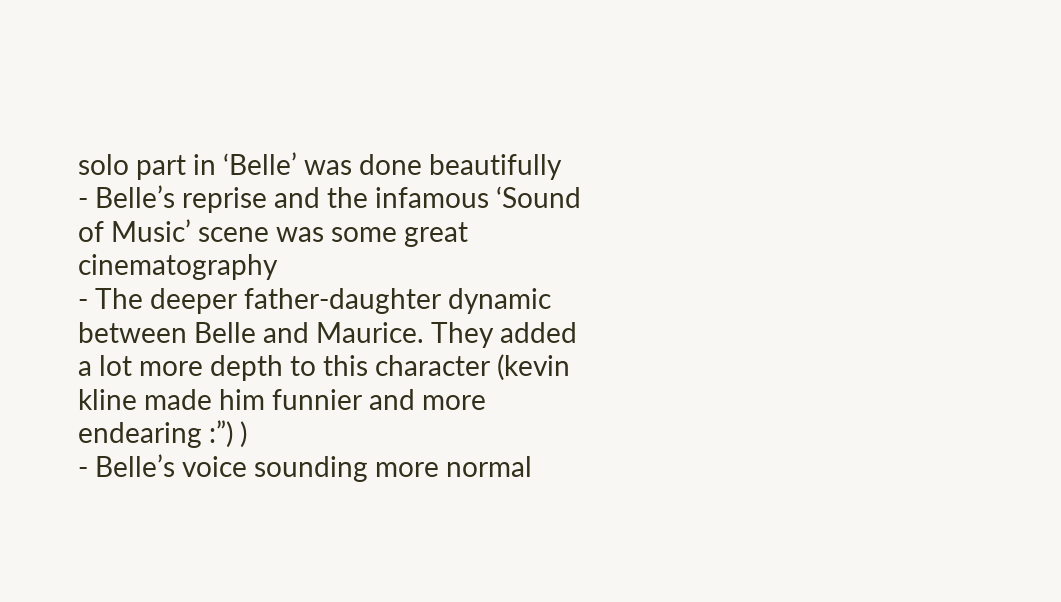solo part in ‘Belle’ was done beautifully
- Belle’s reprise and the infamous ‘Sound of Music’ scene was some great cinematography
- The deeper father-daughter dynamic between Belle and Maurice. They added a lot more depth to this character (kevin kline made him funnier and more endearing :”) )
- Belle’s voice sounding more normal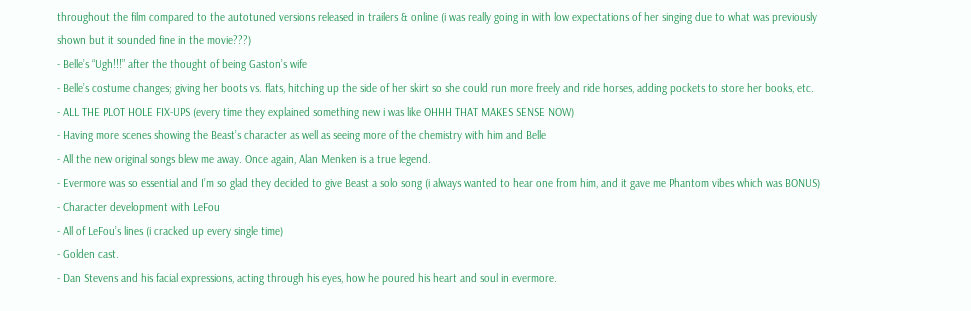throughout the film compared to the autotuned versions released in trailers & online (i was really going in with low expectations of her singing due to what was previously shown but it sounded fine in the movie???)
- Belle’s “Ugh!!!” after the thought of being Gaston’s wife
- Belle’s costume changes; giving her boots vs. flats, hitching up the side of her skirt so she could run more freely and ride horses, adding pockets to store her books, etc.
- ALL THE PLOT HOLE FIX-UPS (every time they explained something new i was like OHHH THAT MAKES SENSE NOW)
- Having more scenes showing the Beast’s character as well as seeing more of the chemistry with him and Belle
- All the new original songs blew me away. Once again, Alan Menken is a true legend.
- Evermore was so essential and I’m so glad they decided to give Beast a solo song (i always wanted to hear one from him, and it gave me Phantom vibes which was BONUS)
- Character development with LeFou
- All of LeFou’s lines (i cracked up every single time)
- Golden cast.
- Dan Stevens and his facial expressions, acting through his eyes, how he poured his heart and soul in evermore.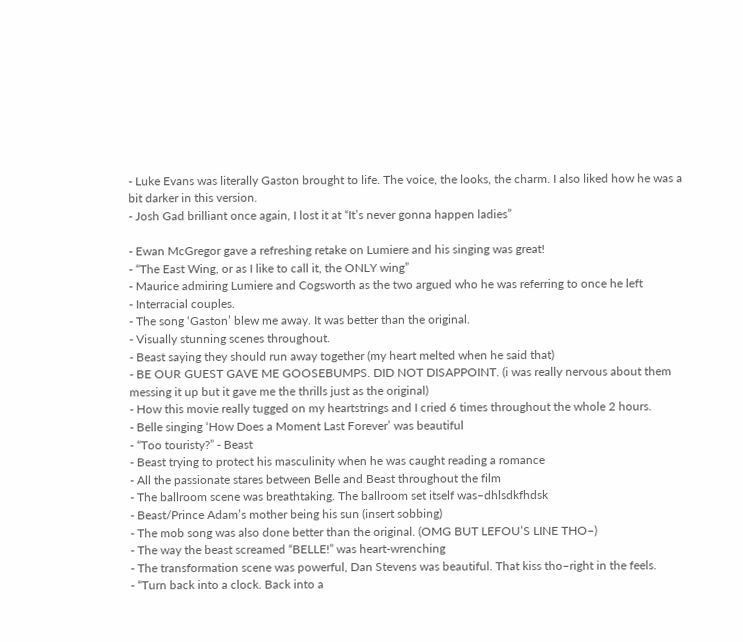- Luke Evans was literally Gaston brought to life. The voice, the looks, the charm. I also liked how he was a bit darker in this version.
- Josh Gad brilliant once again, I lost it at “It’s never gonna happen ladies”

- Ewan McGregor gave a refreshing retake on Lumiere and his singing was great!
- “The East Wing, or as I like to call it, the ONLY wing”
- Maurice admiring Lumiere and Cogsworth as the two argued who he was referring to once he left
- Interracial couples.
- The song ‘Gaston’ blew me away. It was better than the original.
- Visually stunning scenes throughout.
- Beast saying they should run away together (my heart melted when he said that)
- BE OUR GUEST GAVE ME GOOSEBUMPS. DID NOT DISAPPOINT. (i was really nervous about them messing it up but it gave me the thrills just as the original)
- How this movie really tugged on my heartstrings and I cried 6 times throughout the whole 2 hours.
- Belle singing ‘How Does a Moment Last Forever’ was beautiful
- “Too touristy?” - Beast
- Beast trying to protect his masculinity when he was caught reading a romance
- All the passionate stares between Belle and Beast throughout the film
- The ballroom scene was breathtaking. The ballroom set itself was–dhlsdkfhdsk
- Beast/Prince Adam’s mother being his sun (insert sobbing)
- The mob song was also done better than the original. (OMG BUT LEFOU’S LINE THO–)
- The way the beast screamed “BELLE!” was heart-wrenching
- The transformation scene was powerful, Dan Stevens was beautiful. That kiss tho–right in the feels.
- “Turn back into a clock. Back into a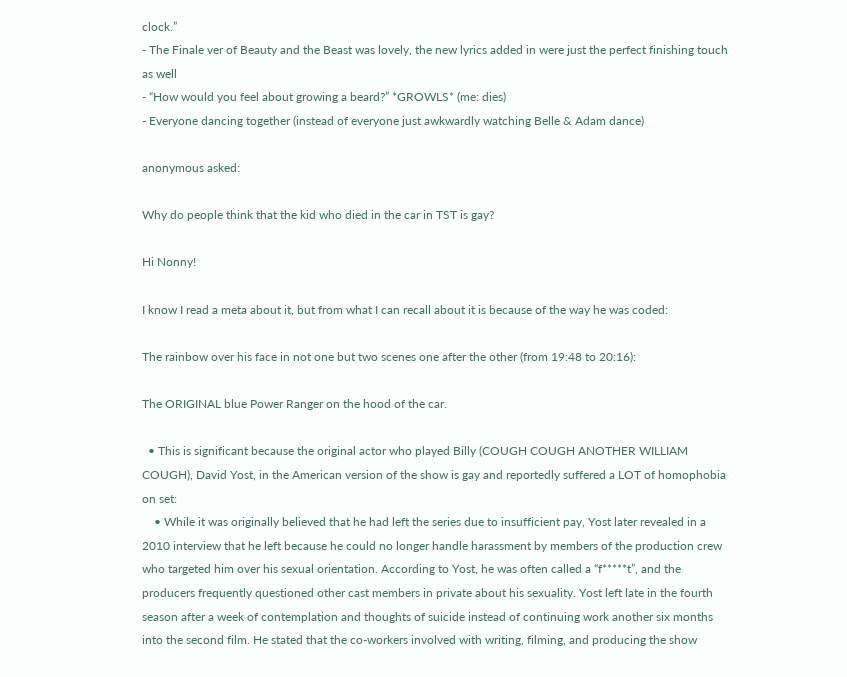clock.”
- The Finale ver of Beauty and the Beast was lovely, the new lyrics added in were just the perfect finishing touch as well
- “How would you feel about growing a beard?” *GROWLS* (me: dies)
- Everyone dancing together (instead of everyone just awkwardly watching Belle & Adam dance)

anonymous asked:

Why do people think that the kid who died in the car in TST is gay?

Hi Nonny!

I know I read a meta about it, but from what I can recall about it is because of the way he was coded:

The rainbow over his face in not one but two scenes one after the other (from 19:48 to 20:16):

The ORIGINAL blue Power Ranger on the hood of the car.

  • This is significant because the original actor who played Billy (COUGH COUGH ANOTHER WILLIAM COUGH), David Yost, in the American version of the show is gay and reportedly suffered a LOT of homophobia on set:
    • While it was originally believed that he had left the series due to insufficient pay, Yost later revealed in a 2010 interview that he left because he could no longer handle harassment by members of the production crew who targeted him over his sexual orientation. According to Yost, he was often called a “f*****t”, and the producers frequently questioned other cast members in private about his sexuality. Yost left late in the fourth season after a week of contemplation and thoughts of suicide instead of continuing work another six months into the second film. He stated that the co-workers involved with writing, filming, and producing the show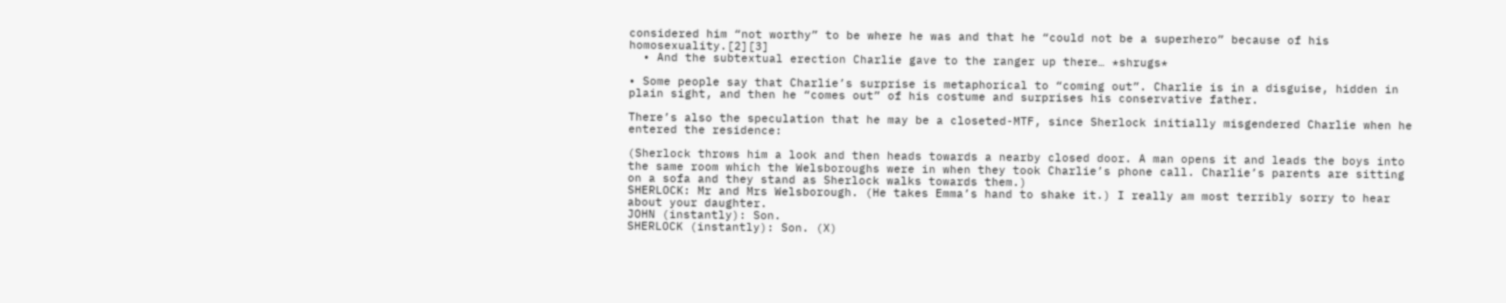considered him “not worthy” to be where he was and that he “could not be a superhero” because of his homosexuality.[2][3]
  • And the subtextual erection Charlie gave to the ranger up there… *shrugs*

• Some people say that Charlie’s surprise is metaphorical to “coming out”. Charlie is in a disguise, hidden in plain sight, and then he “comes out” of his costume and surprises his conservative father.

There’s also the speculation that he may be a closeted-MTF, since Sherlock initially misgendered Charlie when he entered the residence:

(Sherlock throws him a look and then heads towards a nearby closed door. A man opens it and leads the boys into the same room which the Welsboroughs were in when they took Charlie’s phone call. Charlie’s parents are sitting on a sofa and they stand as Sherlock walks towards them.)
SHERLOCK: Mr and Mrs Welsborough. (He takes Emma’s hand to shake it.) I really am most terribly sorry to hear about your daughter.
JOHN (instantly): Son.
SHERLOCK (instantly): Son. (X)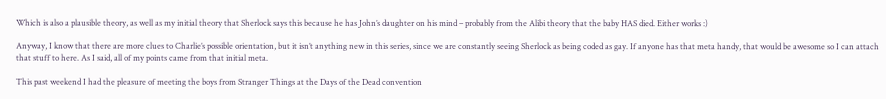Which is also a plausible theory, as well as my initial theory that Sherlock says this because he has John’s daughter on his mind – probably from the Alibi theory that the baby HAS died. Either works :)

Anyway, I know that there are more clues to Charlie’s possible orientation, but it isn’t anything new in this series, since we are constantly seeing Sherlock as being coded as gay. If anyone has that meta handy, that would be awesome so I can attach that stuff to here. As I said, all of my points came from that initial meta.

This past weekend I had the pleasure of meeting the boys from Stranger Things at the Days of the Dead convention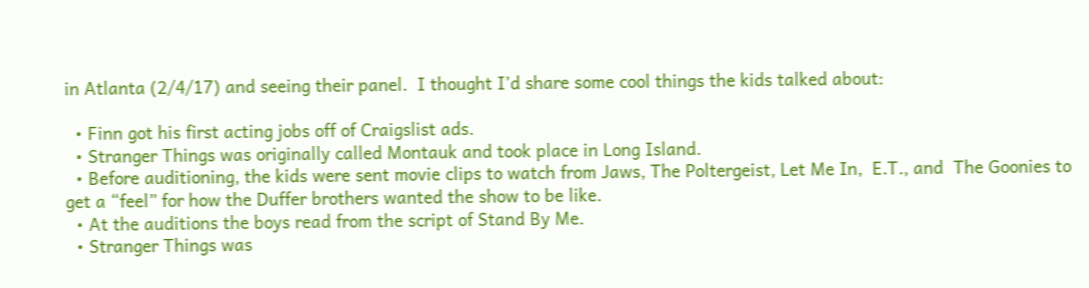in Atlanta (2/4/17) and seeing their panel.  I thought I’d share some cool things the kids talked about:

  • Finn got his first acting jobs off of Craigslist ads.
  • Stranger Things was originally called Montauk and took place in Long Island.
  • Before auditioning, the kids were sent movie clips to watch from Jaws, The Poltergeist, Let Me In,  E.T., and  The Goonies to get a “feel” for how the Duffer brothers wanted the show to be like.
  • At the auditions the boys read from the script of Stand By Me.
  • Stranger Things was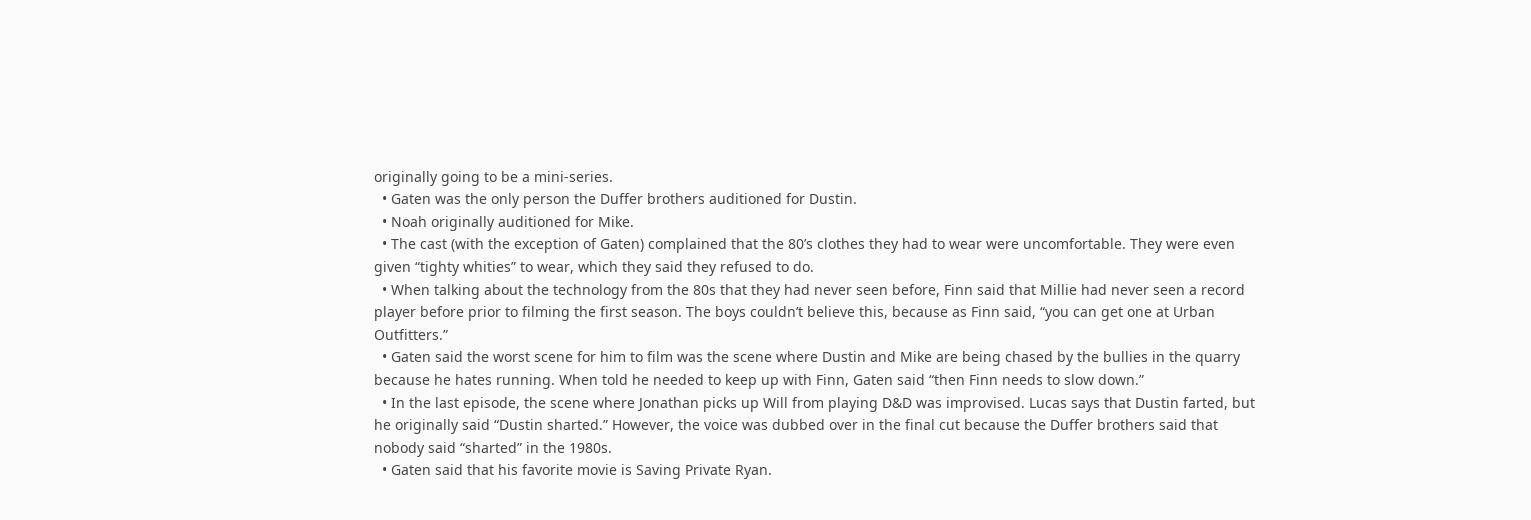originally going to be a mini-series.
  • Gaten was the only person the Duffer brothers auditioned for Dustin.
  • Noah originally auditioned for Mike.
  • The cast (with the exception of Gaten) complained that the 80’s clothes they had to wear were uncomfortable. They were even given “tighty whities” to wear, which they said they refused to do.
  • When talking about the technology from the 80s that they had never seen before, Finn said that Millie had never seen a record player before prior to filming the first season. The boys couldn’t believe this, because as Finn said, “you can get one at Urban Outfitters.”
  • Gaten said the worst scene for him to film was the scene where Dustin and Mike are being chased by the bullies in the quarry because he hates running. When told he needed to keep up with Finn, Gaten said “then Finn needs to slow down.”
  • In the last episode, the scene where Jonathan picks up Will from playing D&D was improvised. Lucas says that Dustin farted, but he originally said “Dustin sharted.” However, the voice was dubbed over in the final cut because the Duffer brothers said that nobody said “sharted” in the 1980s.
  • Gaten said that his favorite movie is Saving Private Ryan.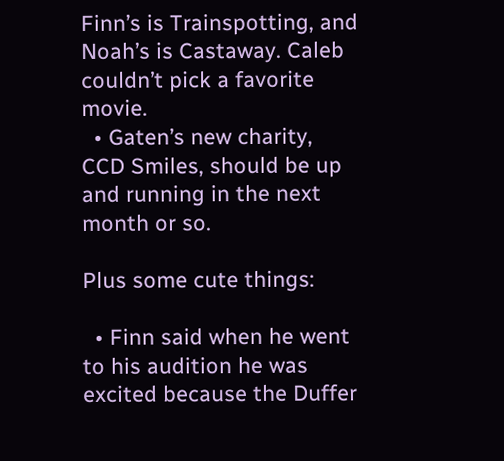Finn’s is Trainspotting, and Noah’s is Castaway. Caleb couldn’t pick a favorite movie.
  • Gaten’s new charity, CCD Smiles, should be up and running in the next month or so.

Plus some cute things:

  • Finn said when he went to his audition he was excited because the Duffer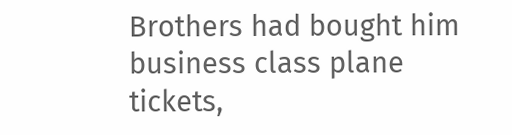Brothers had bought him business class plane tickets,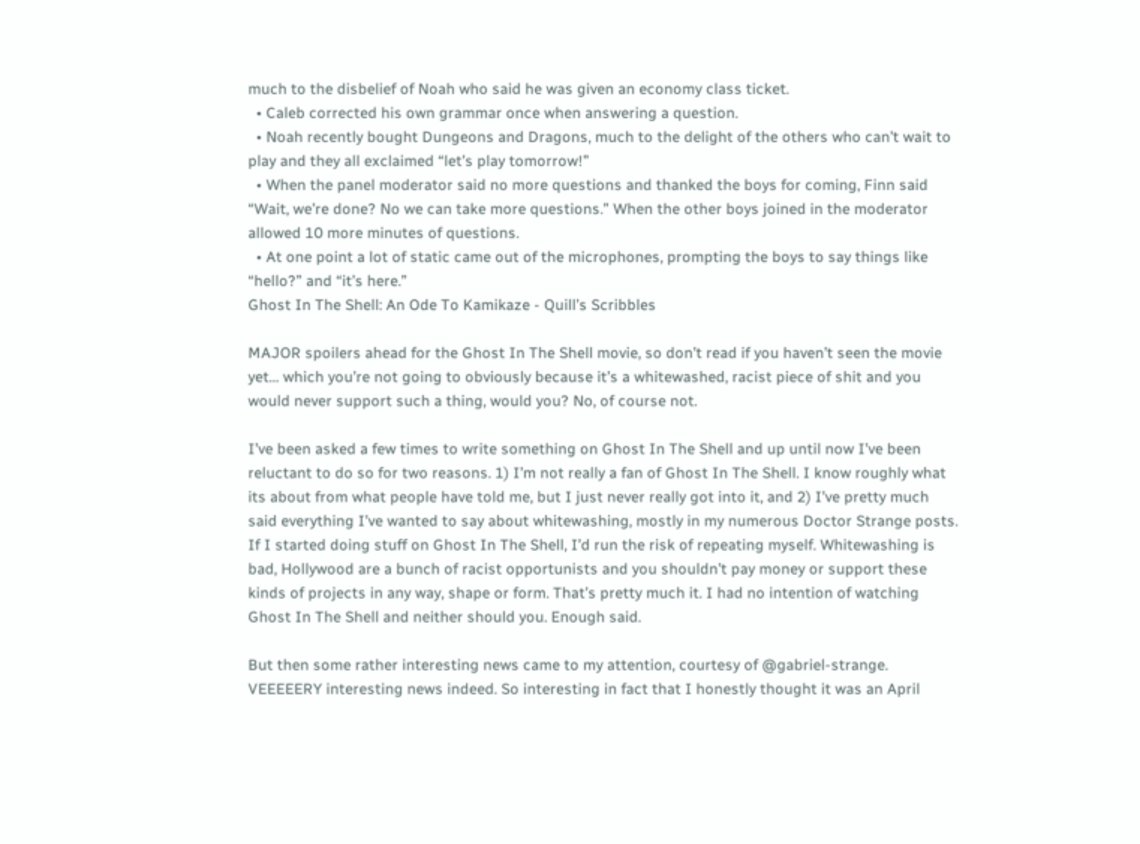much to the disbelief of Noah who said he was given an economy class ticket.
  • Caleb corrected his own grammar once when answering a question.
  • Noah recently bought Dungeons and Dragons, much to the delight of the others who can’t wait to play and they all exclaimed “let’s play tomorrow!”
  • When the panel moderator said no more questions and thanked the boys for coming, Finn said “Wait, we’re done? No we can take more questions.” When the other boys joined in the moderator allowed 10 more minutes of questions.
  • At one point a lot of static came out of the microphones, prompting the boys to say things like “hello?” and “it’s here.”
Ghost In The Shell: An Ode To Kamikaze - Quill’s Scribbles

MAJOR spoilers ahead for the Ghost In The Shell movie, so don’t read if you haven’t seen the movie yet… which you’re not going to obviously because it’s a whitewashed, racist piece of shit and you would never support such a thing, would you? No, of course not.

I’ve been asked a few times to write something on Ghost In The Shell and up until now I’ve been reluctant to do so for two reasons. 1) I’m not really a fan of Ghost In The Shell. I know roughly what its about from what people have told me, but I just never really got into it, and 2) I’ve pretty much said everything I’ve wanted to say about whitewashing, mostly in my numerous Doctor Strange posts. If I started doing stuff on Ghost In The Shell, I’d run the risk of repeating myself. Whitewashing is bad, Hollywood are a bunch of racist opportunists and you shouldn’t pay money or support these kinds of projects in any way, shape or form. That’s pretty much it. I had no intention of watching Ghost In The Shell and neither should you. Enough said.

But then some rather interesting news came to my attention, courtesy of @gabriel-strange. VEEEEERY interesting news indeed. So interesting in fact that I honestly thought it was an April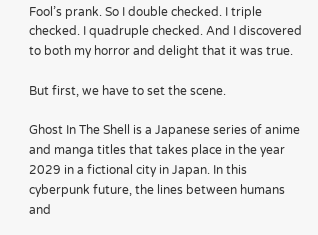Fool’s prank. So I double checked. I triple checked. I quadruple checked. And I discovered to both my horror and delight that it was true.

But first, we have to set the scene.

Ghost In The Shell is a Japanese series of anime and manga titles that takes place in the year 2029 in a fictional city in Japan. In this cyberpunk future, the lines between humans and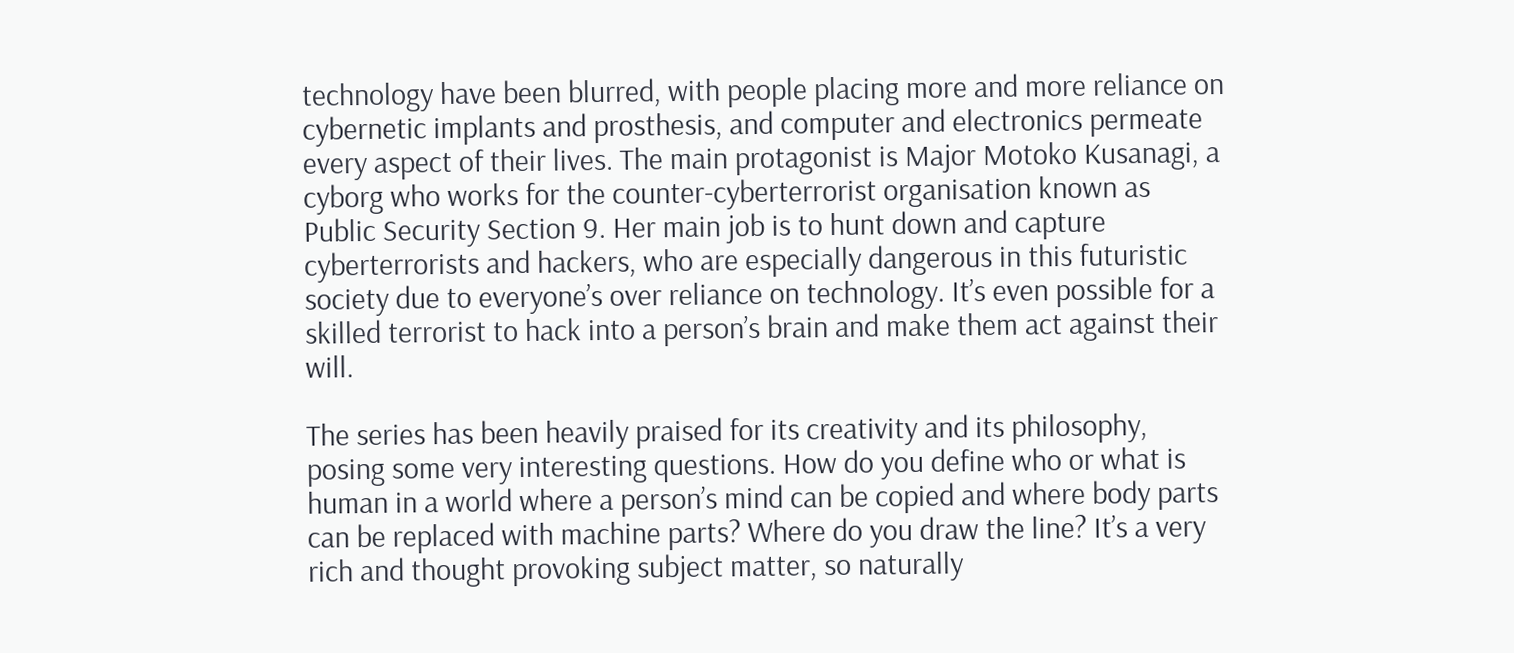technology have been blurred, with people placing more and more reliance on cybernetic implants and prosthesis, and computer and electronics permeate every aspect of their lives. The main protagonist is Major Motoko Kusanagi, a cyborg who works for the counter-cyberterrorist organisation known as Public Security Section 9. Her main job is to hunt down and capture cyberterrorists and hackers, who are especially dangerous in this futuristic society due to everyone’s over reliance on technology. It’s even possible for a skilled terrorist to hack into a person’s brain and make them act against their will.

The series has been heavily praised for its creativity and its philosophy, posing some very interesting questions. How do you define who or what is human in a world where a person’s mind can be copied and where body parts can be replaced with machine parts? Where do you draw the line? It’s a very rich and thought provoking subject matter, so naturally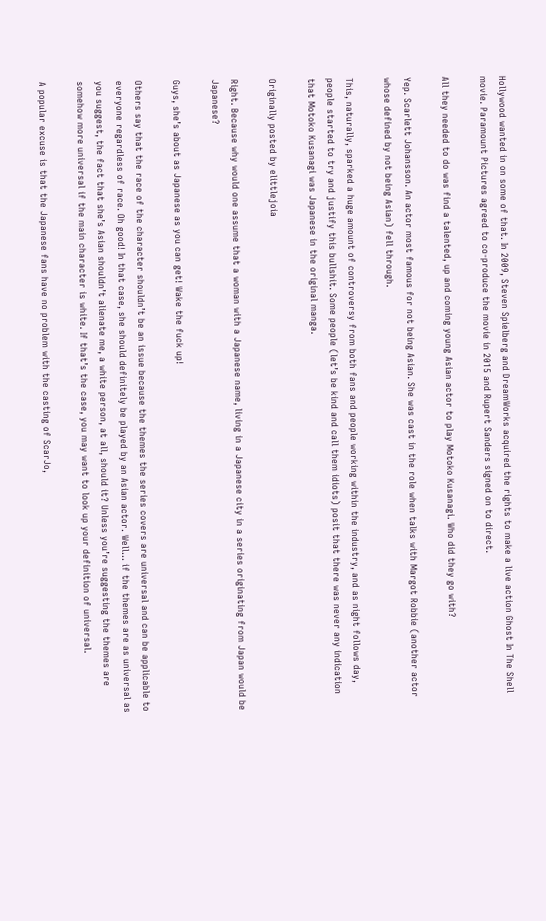Hollywood wanted in on some of that. In 2009, Steven Spielberg and DreamWorks acquired the rights to make a live action Ghost In The Shell movie. Paramount Pictures agreed to co-produce the movie in 2015 and Rupert Sanders signed on to direct.

All they needed to do was find a talented, up and coming young Asian actor to play Motoko Kusanagi. Who did they go with?

Yep. Scarlett Johansson. An actor most famous for not being Asian. She was cast in the role when talks with Margot Robbie (another actor whose defined by not being Asian) fell through.

This, naturally, sparked a huge amount of controversy from both fans and people working within the industry, and as night follows day, people started to try and justify this bullshit. Some people (let’s be kind and call them idiots) posit that there was never any indication that Motoko Kusanagi was Japanese in the original manga.

Originally posted by elittlejoia

Right. Because why would one assume that a woman with a Japanese name, living in a Japanese city in a series originating from Japan would be Japanese?

Guys, she’s about as Japanese as you can get! Wake the fuck up!

Others say that the race of the character shouldn’t be an issue because the themes the series covers are universal and can be applicable to everyone regardless of race. Oh good! In that case, she should definitely be played by an Asian actor. Well… if the themes are as universal as you suggest, the fact that she’s Asian shouldn’t alienate me, a white person, at all, should it? Unless you’re suggesting the themes are somehow more universal if the main character is white. If that’s the case, you may want to look up your definition of universal.

A popular excuse is that the Japanese fans have no problem with the casting of ScarJo,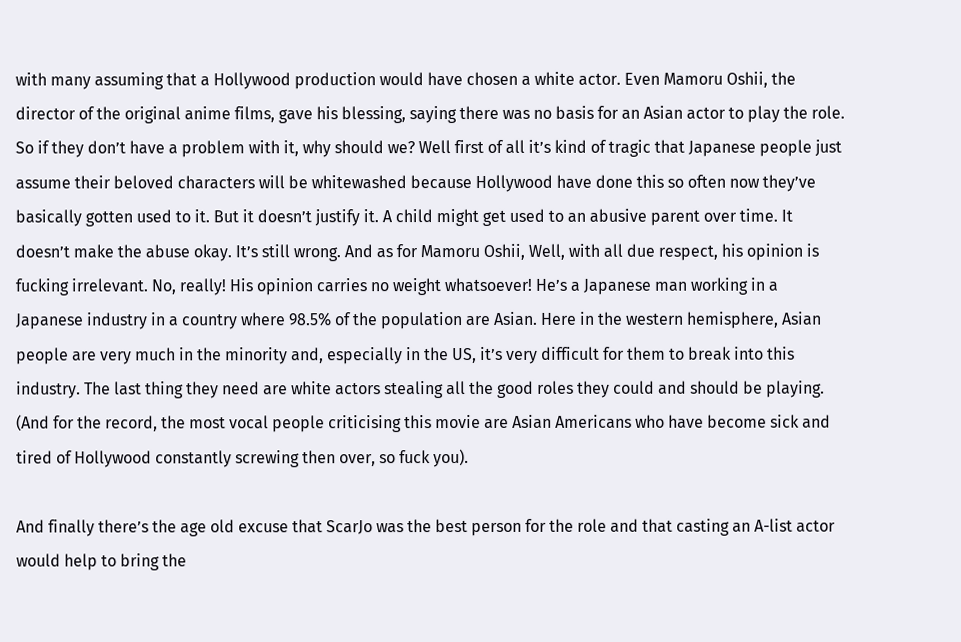with many assuming that a Hollywood production would have chosen a white actor. Even Mamoru Oshii, the director of the original anime films, gave his blessing, saying there was no basis for an Asian actor to play the role. So if they don’t have a problem with it, why should we? Well first of all it’s kind of tragic that Japanese people just assume their beloved characters will be whitewashed because Hollywood have done this so often now they’ve basically gotten used to it. But it doesn’t justify it. A child might get used to an abusive parent over time. It doesn’t make the abuse okay. It’s still wrong. And as for Mamoru Oshii, Well, with all due respect, his opinion is fucking irrelevant. No, really! His opinion carries no weight whatsoever! He’s a Japanese man working in a Japanese industry in a country where 98.5% of the population are Asian. Here in the western hemisphere, Asian people are very much in the minority and, especially in the US, it’s very difficult for them to break into this industry. The last thing they need are white actors stealing all the good roles they could and should be playing. (And for the record, the most vocal people criticising this movie are Asian Americans who have become sick and tired of Hollywood constantly screwing then over, so fuck you).

And finally there’s the age old excuse that ScarJo was the best person for the role and that casting an A-list actor would help to bring the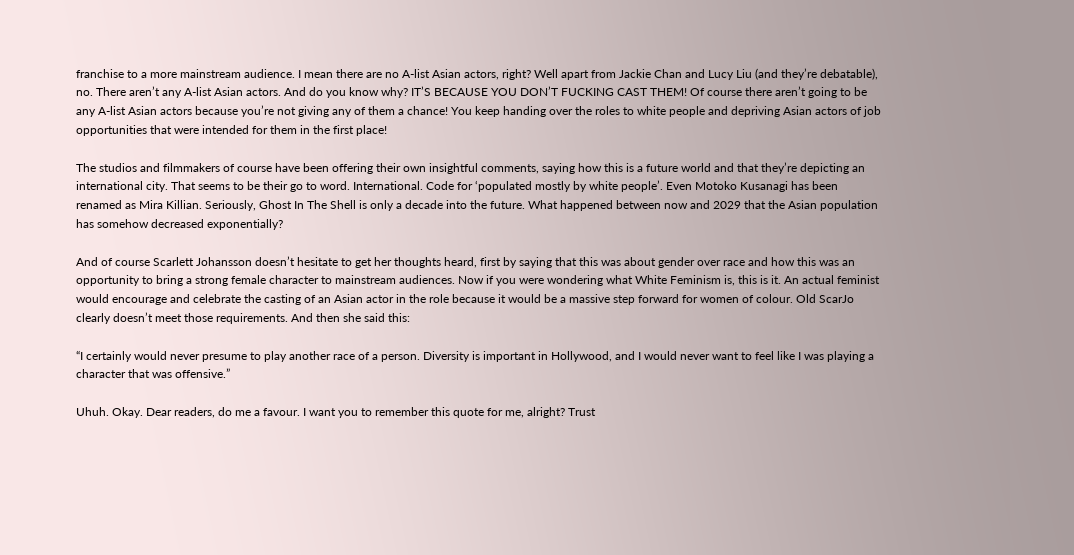franchise to a more mainstream audience. I mean there are no A-list Asian actors, right? Well apart from Jackie Chan and Lucy Liu (and they’re debatable), no. There aren’t any A-list Asian actors. And do you know why? IT’S BECAUSE YOU DON’T FUCKING CAST THEM! Of course there aren’t going to be any A-list Asian actors because you’re not giving any of them a chance! You keep handing over the roles to white people and depriving Asian actors of job opportunities that were intended for them in the first place!

The studios and filmmakers of course have been offering their own insightful comments, saying how this is a future world and that they’re depicting an international city. That seems to be their go to word. International. Code for ‘populated mostly by white people’. Even Motoko Kusanagi has been renamed as Mira Killian. Seriously, Ghost In The Shell is only a decade into the future. What happened between now and 2029 that the Asian population has somehow decreased exponentially?

And of course Scarlett Johansson doesn’t hesitate to get her thoughts heard, first by saying that this was about gender over race and how this was an opportunity to bring a strong female character to mainstream audiences. Now if you were wondering what White Feminism is, this is it. An actual feminist would encourage and celebrate the casting of an Asian actor in the role because it would be a massive step forward for women of colour. Old ScarJo clearly doesn’t meet those requirements. And then she said this:

“I certainly would never presume to play another race of a person. Diversity is important in Hollywood, and I would never want to feel like I was playing a character that was offensive.”

Uhuh. Okay. Dear readers, do me a favour. I want you to remember this quote for me, alright? Trust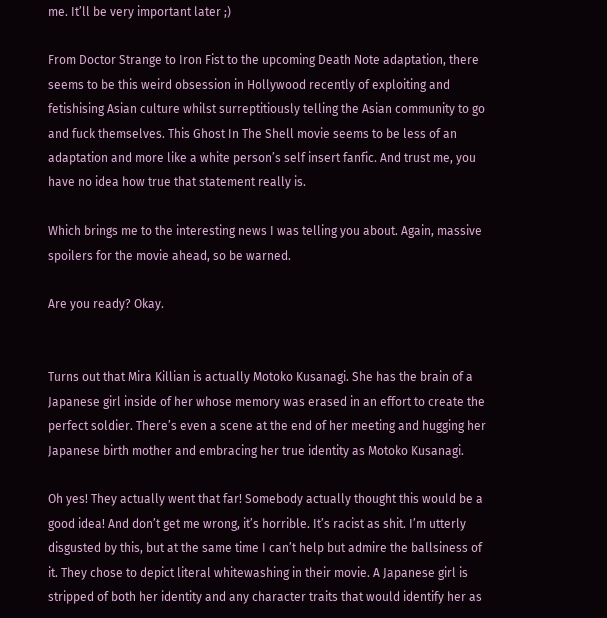me. It’ll be very important later ;)

From Doctor Strange to Iron Fist to the upcoming Death Note adaptation, there seems to be this weird obsession in Hollywood recently of exploiting and fetishising Asian culture whilst surreptitiously telling the Asian community to go and fuck themselves. This Ghost In The Shell movie seems to be less of an adaptation and more like a white person’s self insert fanfic. And trust me, you have no idea how true that statement really is.

Which brings me to the interesting news I was telling you about. Again, massive spoilers for the movie ahead, so be warned.

Are you ready? Okay.


Turns out that Mira Killian is actually Motoko Kusanagi. She has the brain of a Japanese girl inside of her whose memory was erased in an effort to create the perfect soldier. There’s even a scene at the end of her meeting and hugging her Japanese birth mother and embracing her true identity as Motoko Kusanagi.

Oh yes! They actually went that far! Somebody actually thought this would be a good idea! And don’t get me wrong, it’s horrible. It’s racist as shit. I’m utterly disgusted by this, but at the same time I can’t help but admire the ballsiness of it. They chose to depict literal whitewashing in their movie. A Japanese girl is stripped of both her identity and any character traits that would identify her as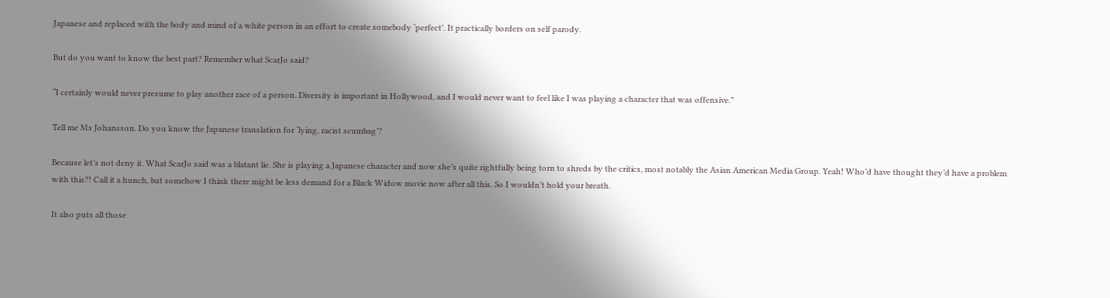Japanese and replaced with the body and mind of a white person in an effort to create somebody ‘perfect’. It practically borders on self parody.

But do you want to know the best part? Remember what ScarJo said?

“I certainly would never presume to play another race of a person. Diversity is important in Hollywood, and I would never want to feel like I was playing a character that was offensive.”

Tell me Ms Johansson. Do you know the Japanese translation for ‘lying, racist scumbag’?

Because let’s not deny it. What ScarJo said was a blatant lie. She is playing a Japanese character and now she’s quite rightfully being torn to shreds by the critics, most notably the Asian American Media Group. Yeah! Who’d have thought they’d have a problem with this?! Call it a hunch, but somehow I think there might be less demand for a Black Widow movie now after all this. So I wouldn’t hold your breath.

It also puts all those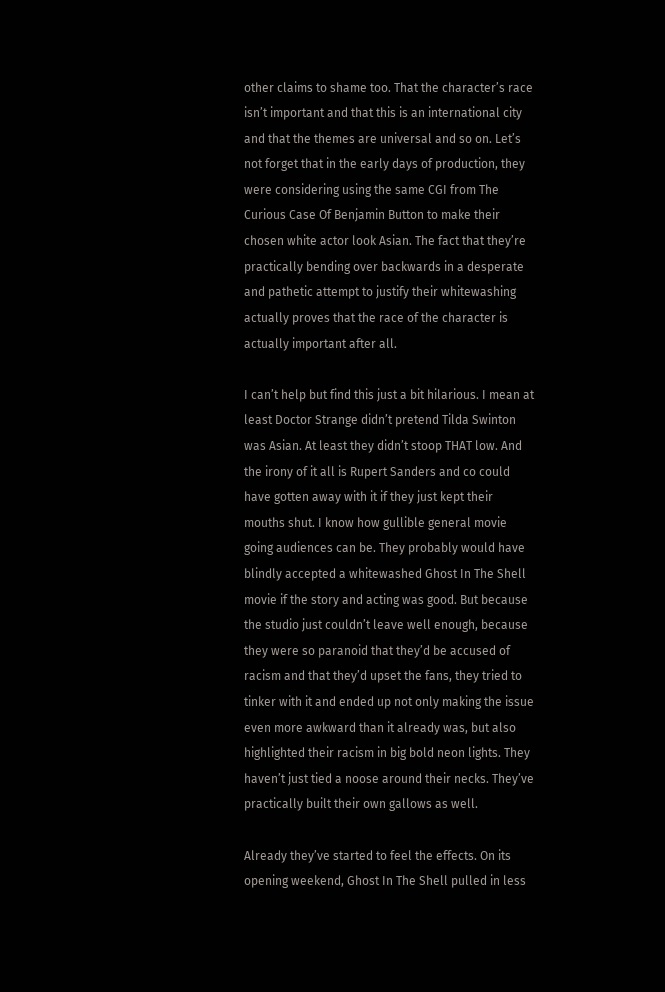other claims to shame too. That the character’s race isn’t important and that this is an international city and that the themes are universal and so on. Let’s not forget that in the early days of production, they were considering using the same CGI from The Curious Case Of Benjamin Button to make their chosen white actor look Asian. The fact that they’re practically bending over backwards in a desperate and pathetic attempt to justify their whitewashing actually proves that the race of the character is actually important after all.

I can’t help but find this just a bit hilarious. I mean at least Doctor Strange didn’t pretend Tilda Swinton was Asian. At least they didn’t stoop THAT low. And the irony of it all is Rupert Sanders and co could have gotten away with it if they just kept their mouths shut. I know how gullible general movie going audiences can be. They probably would have blindly accepted a whitewashed Ghost In The Shell movie if the story and acting was good. But because the studio just couldn’t leave well enough, because they were so paranoid that they’d be accused of racism and that they’d upset the fans, they tried to tinker with it and ended up not only making the issue even more awkward than it already was, but also highlighted their racism in big bold neon lights. They haven’t just tied a noose around their necks. They’ve practically built their own gallows as well.

Already they’ve started to feel the effects. On its opening weekend, Ghost In The Shell pulled in less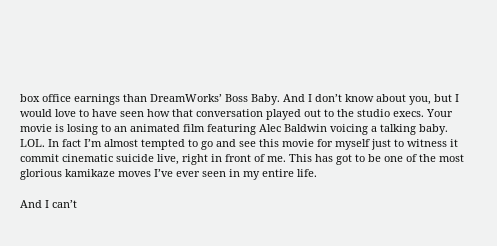box office earnings than DreamWorks’ Boss Baby. And I don’t know about you, but I would love to have seen how that conversation played out to the studio execs. Your movie is losing to an animated film featuring Alec Baldwin voicing a talking baby. LOL. In fact I’m almost tempted to go and see this movie for myself just to witness it commit cinematic suicide live, right in front of me. This has got to be one of the most glorious kamikaze moves I’ve ever seen in my entire life.

And I can’t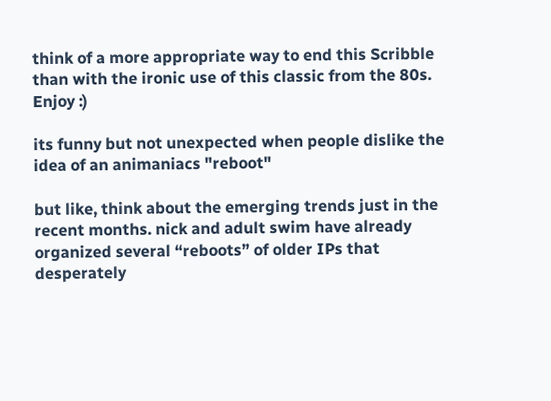think of a more appropriate way to end this Scribble than with the ironic use of this classic from the 80s. Enjoy :)

its funny but not unexpected when people dislike the idea of an animaniacs "reboot"

but like, think about the emerging trends just in the recent months. nick and adult swim have already organized several “reboots” of older IPs that desperately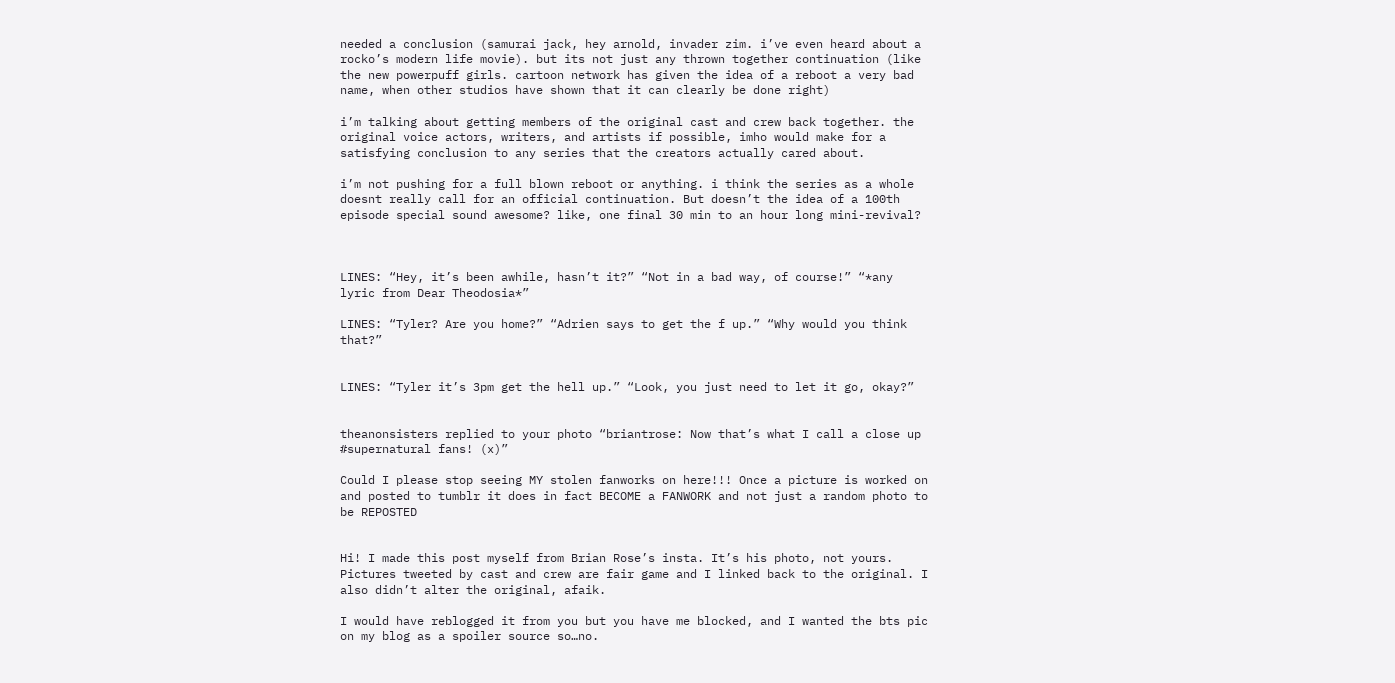needed a conclusion (samurai jack, hey arnold, invader zim. i’ve even heard about a rocko’s modern life movie). but its not just any thrown together continuation (like the new powerpuff girls. cartoon network has given the idea of a reboot a very bad name, when other studios have shown that it can clearly be done right)

i’m talking about getting members of the original cast and crew back together. the original voice actors, writers, and artists if possible, imho would make for a satisfying conclusion to any series that the creators actually cared about.

i’m not pushing for a full blown reboot or anything. i think the series as a whole doesnt really call for an official continuation. But doesn’t the idea of a 100th episode special sound awesome? like, one final 30 min to an hour long mini-revival?



LINES: “Hey, it’s been awhile, hasn’t it?” “Not in a bad way, of course!” “*any lyric from Dear Theodosia*”

LINES: “Tyler? Are you home?” “Adrien says to get the f up.” “Why would you think that?”


LINES: “Tyler it’s 3pm get the hell up.” “Look, you just need to let it go, okay?”


theanonsisters replied to your photo “briantrose: Now that’s what I call a close up #supernatural fans! (x)”

Could I please stop seeing MY stolen fanworks on here!!! Once a picture is worked on and posted to tumblr it does in fact BECOME a FANWORK and not just a random photo to be REPOSTED


Hi! I made this post myself from Brian Rose’s insta. It’s his photo, not yours. Pictures tweeted by cast and crew are fair game and I linked back to the original. I also didn’t alter the original, afaik.

I would have reblogged it from you but you have me blocked, and I wanted the bts pic on my blog as a spoiler source so…no.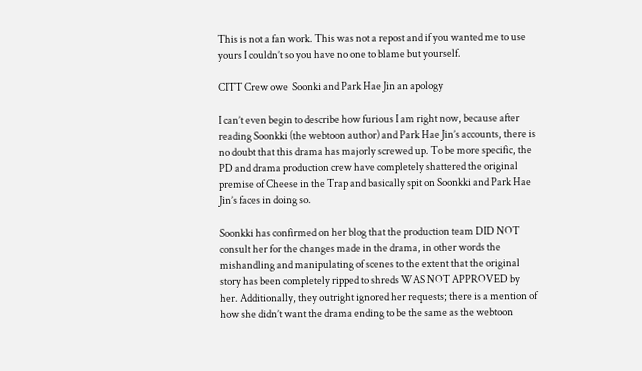This is not a fan work. This was not a repost and if you wanted me to use yours I couldn’t so you have no one to blame but yourself.

CITT Crew owe  Soonki and Park Hae Jin an apology

I can’t even begin to describe how furious I am right now, because after reading Soonkki (the webtoon author) and Park Hae Jin’s accounts, there is no doubt that this drama has majorly screwed up. To be more specific, the PD and drama production crew have completely shattered the original premise of Cheese in the Trap and basically spit on Soonkki and Park Hae Jin’s faces in doing so.

Soonkki has confirmed on her blog that the production team DID NOT consult her for the changes made in the drama, in other words the mishandling and manipulating of scenes to the extent that the original story has been completely ripped to shreds WAS NOT APPROVED by her. Additionally, they outright ignored her requests; there is a mention of how she didn’t want the drama ending to be the same as the webtoon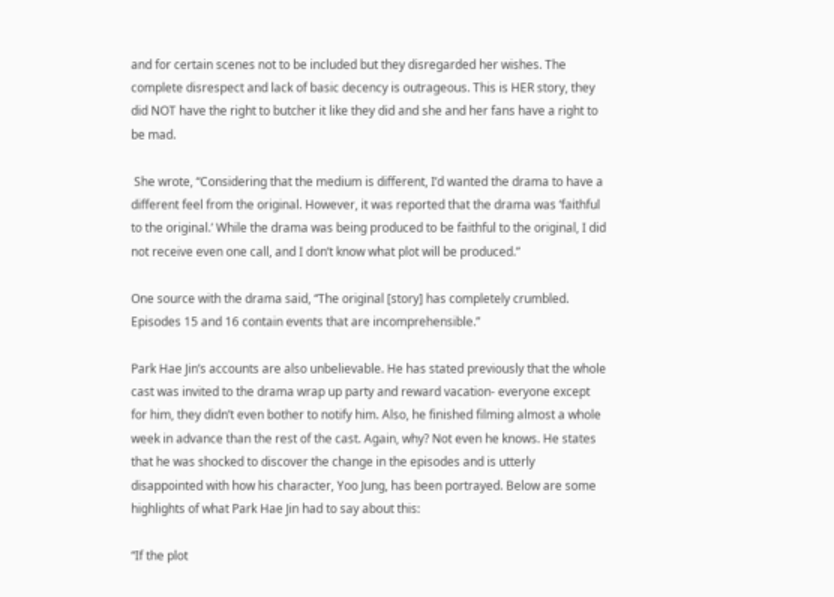and for certain scenes not to be included but they disregarded her wishes. The complete disrespect and lack of basic decency is outrageous. This is HER story, they did NOT have the right to butcher it like they did and she and her fans have a right to be mad.

 She wrote, “Considering that the medium is different, I’d wanted the drama to have a different feel from the original. However, it was reported that the drama was ‘faithful to the original.’ While the drama was being produced to be faithful to the original, I did not receive even one call, and I don’t know what plot will be produced.”

One source with the drama said, “The original [story] has completely crumbled. Episodes 15 and 16 contain events that are incomprehensible.”

Park Hae Jin’s accounts are also unbelievable. He has stated previously that the whole cast was invited to the drama wrap up party and reward vacation- everyone except for him, they didn’t even bother to notify him. Also, he finished filming almost a whole week in advance than the rest of the cast. Again, why? Not even he knows. He states that he was shocked to discover the change in the episodes and is utterly disappointed with how his character, Yoo Jung, has been portrayed. Below are some highlights of what Park Hae Jin had to say about this:

“If the plot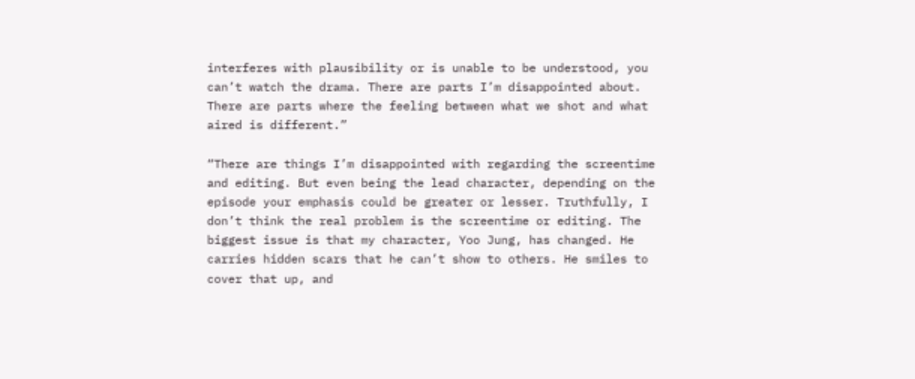interferes with plausibility or is unable to be understood, you can’t watch the drama. There are parts I’m disappointed about. There are parts where the feeling between what we shot and what aired is different.”

“There are things I’m disappointed with regarding the screentime and editing. But even being the lead character, depending on the episode your emphasis could be greater or lesser. Truthfully, I don’t think the real problem is the screentime or editing. The biggest issue is that my character, Yoo Jung, has changed. He carries hidden scars that he can’t show to others. He smiles to cover that up, and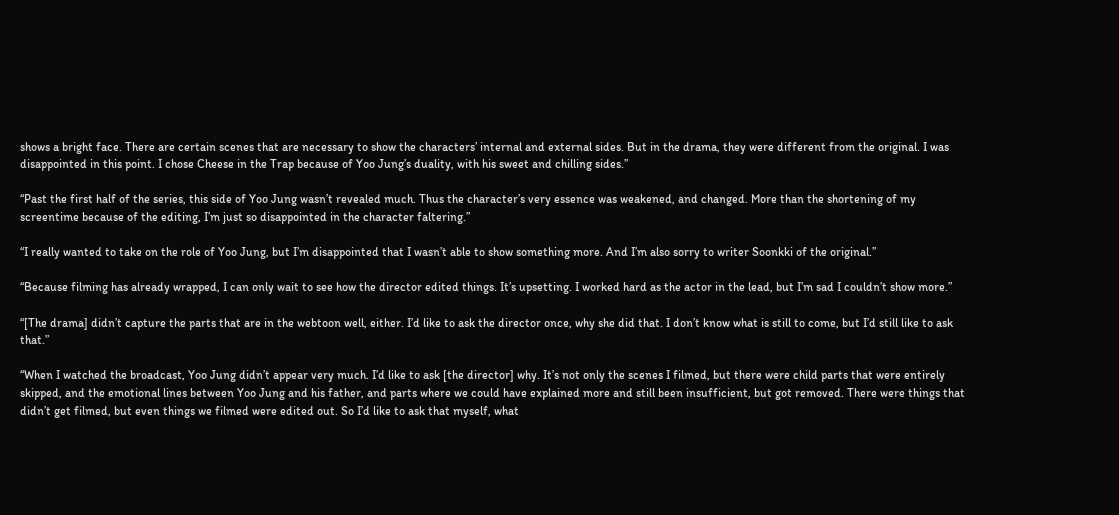shows a bright face. There are certain scenes that are necessary to show the characters’ internal and external sides. But in the drama, they were different from the original. I was disappointed in this point. I chose Cheese in the Trap because of Yoo Jung’s duality, with his sweet and chilling sides.”

“Past the first half of the series, this side of Yoo Jung wasn’t revealed much. Thus the character’s very essence was weakened, and changed. More than the shortening of my screentime because of the editing, I’m just so disappointed in the character faltering.”

“I really wanted to take on the role of Yoo Jung, but I’m disappointed that I wasn’t able to show something more. And I’m also sorry to writer Soonkki of the original.”

“Because filming has already wrapped, I can only wait to see how the director edited things. It’s upsetting. I worked hard as the actor in the lead, but I’m sad I couldn’t show more.”

“[The drama] didn’t capture the parts that are in the webtoon well, either. I’d like to ask the director once, why she did that. I don’t know what is still to come, but I’d still like to ask that.”

“When I watched the broadcast, Yoo Jung didn’t appear very much. I’d like to ask [the director] why. It’s not only the scenes I filmed, but there were child parts that were entirely skipped, and the emotional lines between Yoo Jung and his father, and parts where we could have explained more and still been insufficient, but got removed. There were things that didn’t get filmed, but even things we filmed were edited out. So I’d like to ask that myself, what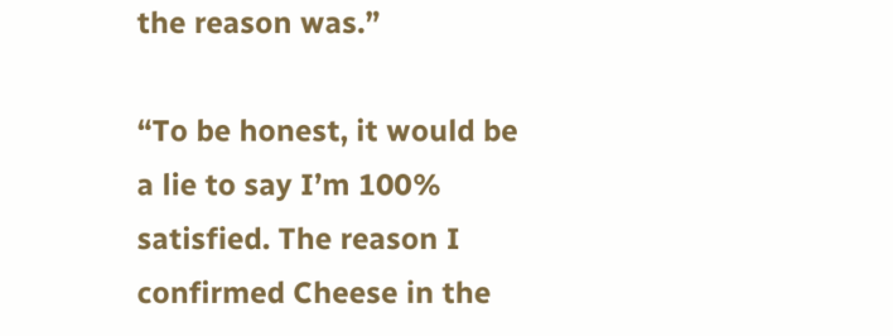the reason was.”

“To be honest, it would be a lie to say I’m 100% satisfied. The reason I confirmed Cheese in the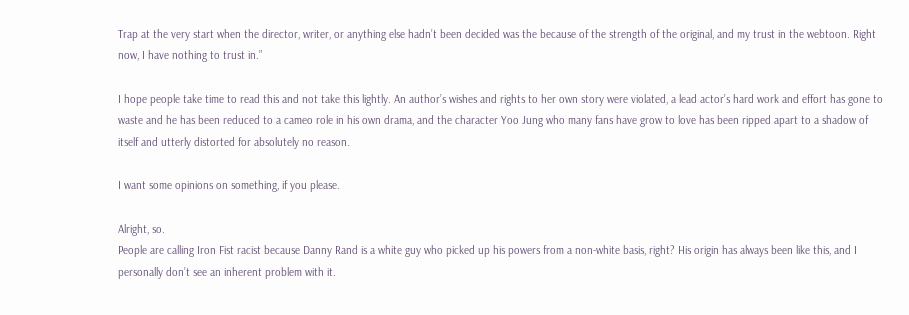Trap at the very start when the director, writer, or anything else hadn’t been decided was the because of the strength of the original, and my trust in the webtoon. Right now, I have nothing to trust in.”

I hope people take time to read this and not take this lightly. An author’s wishes and rights to her own story were violated, a lead actor’s hard work and effort has gone to waste and he has been reduced to a cameo role in his own drama, and the character Yoo Jung who many fans have grow to love has been ripped apart to a shadow of itself and utterly distorted for absolutely no reason.

I want some opinions on something, if you please.

Alright, so.
People are calling Iron Fist racist because Danny Rand is a white guy who picked up his powers from a non-white basis, right? His origin has always been like this, and I personally don’t see an inherent problem with it.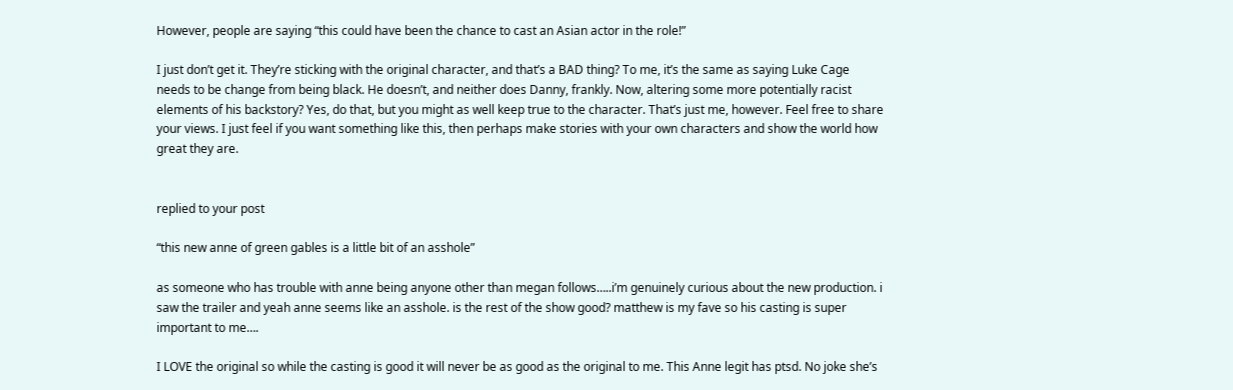However, people are saying “this could have been the chance to cast an Asian actor in the role!”

I just don’t get it. They’re sticking with the original character, and that’s a BAD thing? To me, it’s the same as saying Luke Cage needs to be change from being black. He doesn’t, and neither does Danny, frankly. Now, altering some more potentially racist elements of his backstory? Yes, do that, but you might as well keep true to the character. That’s just me, however. Feel free to share your views. I just feel if you want something like this, then perhaps make stories with your own characters and show the world how great they are.


replied to your post

“this new anne of green gables is a little bit of an asshole”

as someone who has trouble with anne being anyone other than megan follows…..i’m genuinely curious about the new production. i saw the trailer and yeah anne seems like an asshole. is the rest of the show good? matthew is my fave so his casting is super important to me….

I LOVE the original so while the casting is good it will never be as good as the original to me. This Anne legit has ptsd. No joke she’s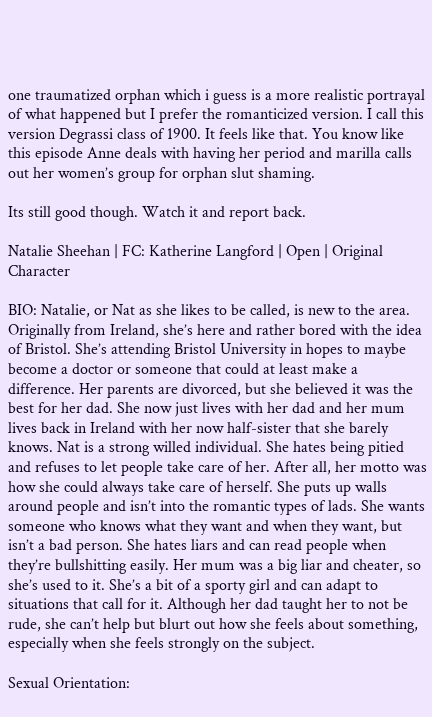one traumatized orphan which i guess is a more realistic portrayal of what happened but I prefer the romanticized version. I call this version Degrassi class of 1900. It feels like that. You know like this episode Anne deals with having her period and marilla calls out her women’s group for orphan slut shaming.

Its still good though. Watch it and report back.

Natalie Sheehan | FC: Katherine Langford | Open | Original Character

BIO: Natalie, or Nat as she likes to be called, is new to the area. Originally from Ireland, she’s here and rather bored with the idea of Bristol. She’s attending Bristol University in hopes to maybe become a doctor or someone that could at least make a difference. Her parents are divorced, but she believed it was the best for her dad. She now just lives with her dad and her mum lives back in Ireland with her now half-sister that she barely knows. Nat is a strong willed individual. She hates being pitied and refuses to let people take care of her. After all, her motto was how she could always take care of herself. She puts up walls around people and isn’t into the romantic types of lads. She wants someone who knows what they want and when they want, but isn’t a bad person. She hates liars and can read people when they’re bullshitting easily. Her mum was a big liar and cheater, so she’s used to it. She’s a bit of a sporty girl and can adapt to situations that call for it. Although her dad taught her to not be rude, she can’t help but blurt out how she feels about something, especially when she feels strongly on the subject.

Sexual Orientation: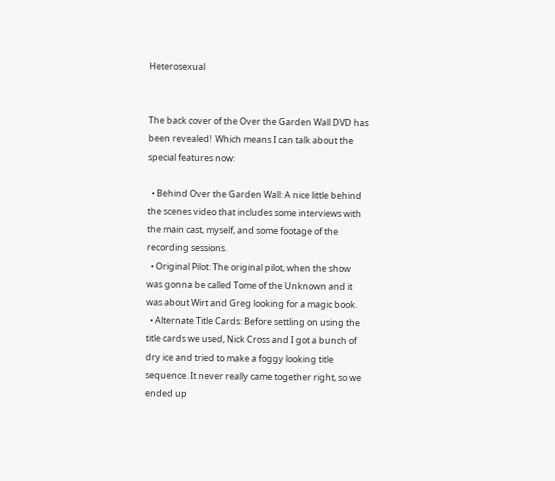Heterosexual


The back cover of the Over the Garden Wall DVD has been revealed!  Which means I can talk about the special features now:

  • Behind Over the Garden Wall: A nice little behind the scenes video that includes some interviews with the main cast, myself, and some footage of the recording sessions.
  • Original Pilot: The original pilot, when the show was gonna be called Tome of the Unknown and it was about Wirt and Greg looking for a magic book.
  • Alternate Title Cards: Before settling on using the title cards we used, Nick Cross and I got a bunch of dry ice and tried to make a foggy looking title sequence. It never really came together right, so we ended up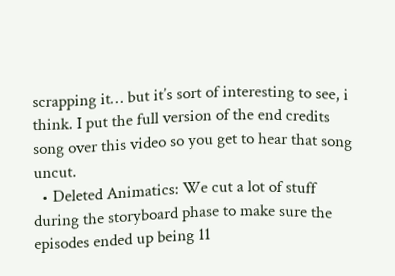scrapping it… but it’s sort of interesting to see, i think. I put the full version of the end credits song over this video so you get to hear that song uncut.
  • Deleted Animatics: We cut a lot of stuff during the storyboard phase to make sure the episodes ended up being 11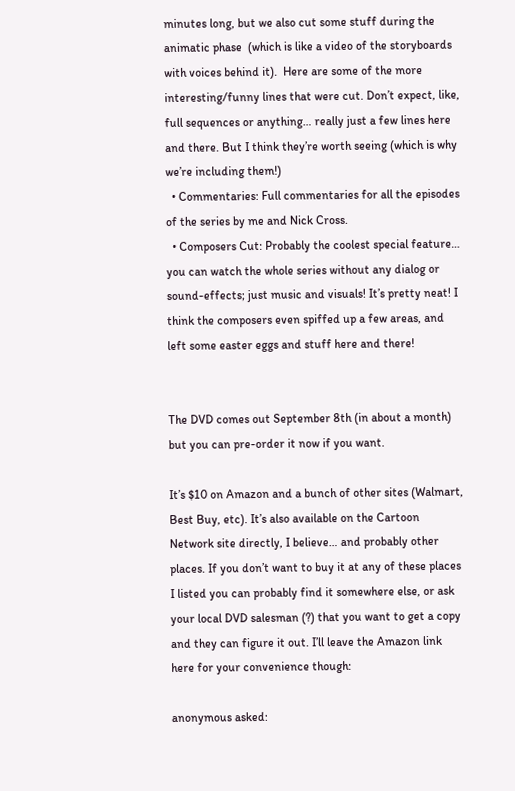minutes long, but we also cut some stuff during the animatic phase  (which is like a video of the storyboards with voices behind it).  Here are some of the more interesting/funny lines that were cut. Don’t expect, like, full sequences or anything… really just a few lines here and there. But I think they’re worth seeing (which is why we’re including them!)
  • Commentaries: Full commentaries for all the episodes of the series by me and Nick Cross.
  • Composers Cut: Probably the coolest special feature… you can watch the whole series without any dialog or sound-effects; just music and visuals! It’s pretty neat! I think the composers even spiffed up a few areas, and left some easter eggs and stuff here and there!


The DVD comes out September 8th (in about a month) but you can pre-order it now if you want.

It’s $10 on Amazon and a bunch of other sites (Walmart, Best Buy, etc). It’s also available on the Cartoon Network site directly, I believe… and probably other places. If you don’t want to buy it at any of these places I listed you can probably find it somewhere else, or ask your local DVD salesman (?) that you want to get a copy and they can figure it out. I’ll leave the Amazon link here for your convenience though:

anonymous asked: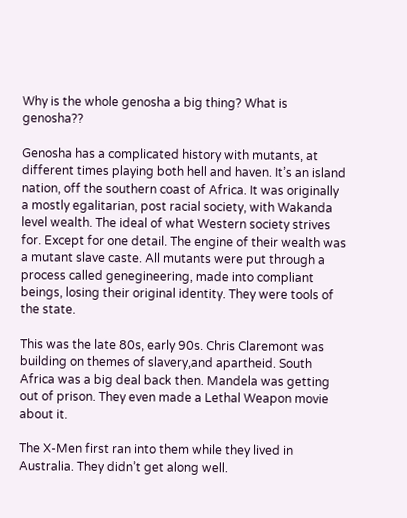Why is the whole genosha a big thing? What is genosha??

Genosha has a complicated history with mutants, at different times playing both hell and haven. It’s an island nation, off the southern coast of Africa. It was originally a mostly egalitarian, post racial society, with Wakanda level wealth. The ideal of what Western society strives for. Except for one detail. The engine of their wealth was a mutant slave caste. All mutants were put through a process called genegineering, made into compliant beings, losing their original identity. They were tools of the state.

This was the late 80s, early 90s. Chris Claremont was building on themes of slavery,and apartheid. South Africa was a big deal back then. Mandela was getting out of prison. They even made a Lethal Weapon movie about it.

The X-Men first ran into them while they lived in Australia. They didn’t get along well.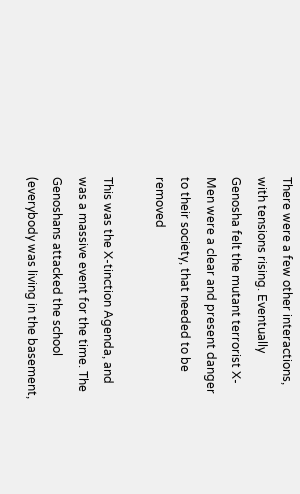There were a few other interactions, with tensions rising. Eventually Genosha felt the mutant terrorist X-Men were a clear and present danger to their society, that needed to be removed

This was the X-tinction Agenda, and was a massive event for the time. The Genoshans attacked the school (everybody was living in the basement,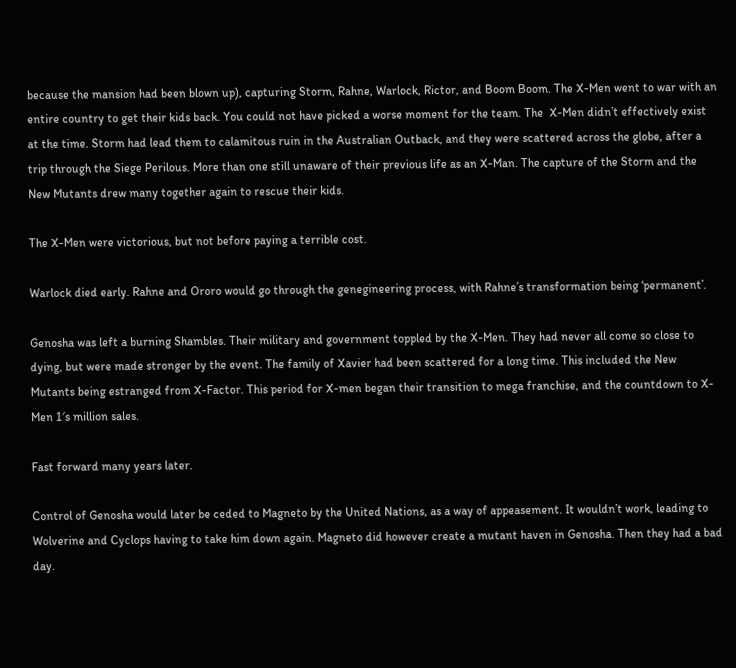because the mansion had been blown up), capturing Storm, Rahne, Warlock, Rictor, and Boom Boom. The X-Men went to war with an entire country to get their kids back. You could not have picked a worse moment for the team. The  X-Men didn’t effectively exist at the time. Storm had lead them to calamitous ruin in the Australian Outback, and they were scattered across the globe, after a trip through the Siege Perilous. More than one still unaware of their previous life as an X-Man. The capture of the Storm and the New Mutants drew many together again to rescue their kids.

The X-Men were victorious, but not before paying a terrible cost.

Warlock died early. Rahne and Ororo would go through the genegineering process, with Rahne’s transformation being ‘permanent’.

Genosha was left a burning Shambles. Their military and government toppled by the X-Men. They had never all come so close to dying, but were made stronger by the event. The family of Xavier had been scattered for a long time. This included the New Mutants being estranged from X-Factor. This period for X-men began their transition to mega franchise, and the countdown to X-Men 1′s million sales.

Fast forward many years later.

Control of Genosha would later be ceded to Magneto by the United Nations, as a way of appeasement. It wouldn’t work, leading to Wolverine and Cyclops having to take him down again. Magneto did however create a mutant haven in Genosha. Then they had a bad day.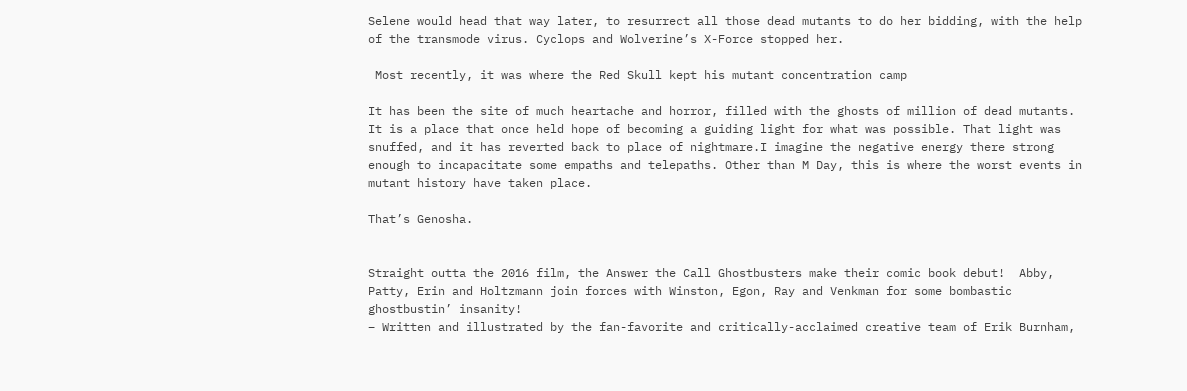Selene would head that way later, to resurrect all those dead mutants to do her bidding, with the help of the transmode virus. Cyclops and Wolverine’s X-Force stopped her.

 Most recently, it was where the Red Skull kept his mutant concentration camp

It has been the site of much heartache and horror, filled with the ghosts of million of dead mutants. It is a place that once held hope of becoming a guiding light for what was possible. That light was snuffed, and it has reverted back to place of nightmare.I imagine the negative energy there strong enough to incapacitate some empaths and telepaths. Other than M Day, this is where the worst events in mutant history have taken place.

That’s Genosha.


Straight outta the 2016 film, the Answer the Call Ghostbusters make their comic book debut!  Abby, Patty, Erin and Holtzmann join forces with Winston, Egon, Ray and Venkman for some bombastic ghostbustin’ insanity!
– Written and illustrated by the fan-favorite and critically-acclaimed creative team of Erik Burnham,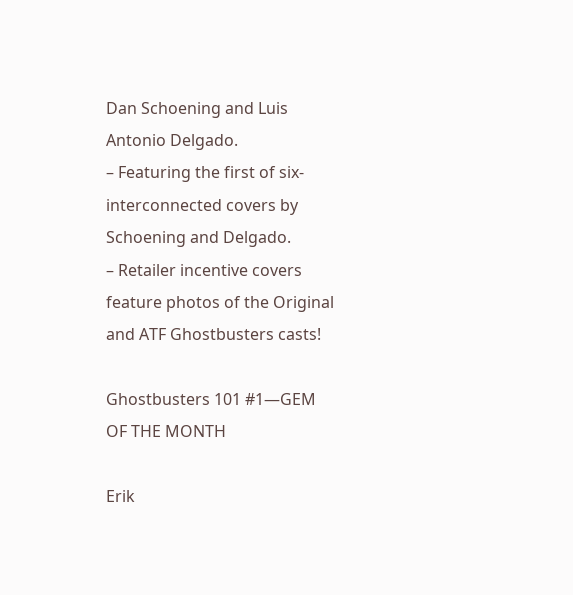Dan Schoening and Luis Antonio Delgado.
– Featuring the first of six-interconnected covers by Schoening and Delgado.
– Retailer incentive covers feature photos of the Original and ATF Ghostbusters casts!

Ghostbusters 101 #1—GEM OF THE MONTH

Erik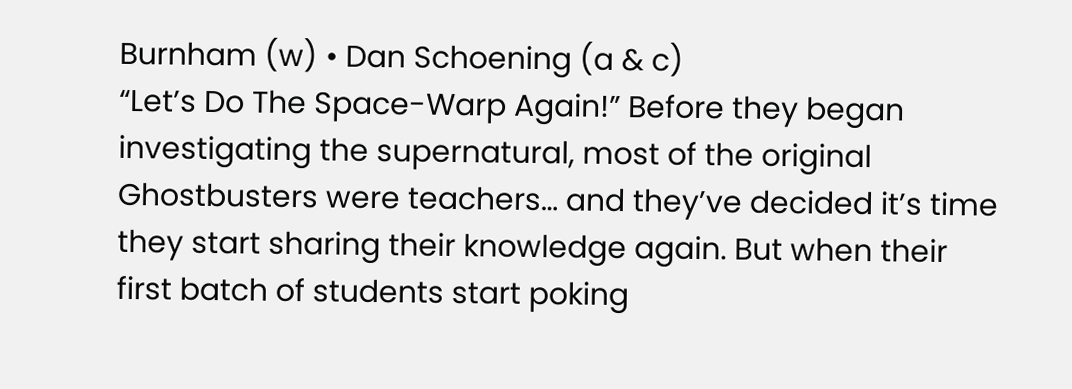Burnham (w) • Dan Schoening (a & c)
“Let’s Do The Space-Warp Again!” Before they began investigating the supernatural, most of the original Ghostbusters were teachers… and they’ve decided it’s time they start sharing their knowledge again. But when their first batch of students start poking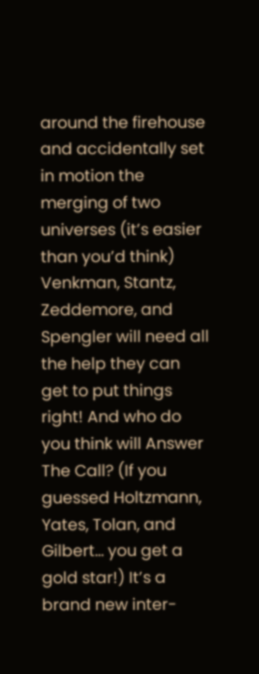around the firehouse and accidentally set in motion the merging of two universes (it’s easier than you’d think) Venkman, Stantz, Zeddemore, and Spengler will need all the help they can get to put things right! And who do you think will Answer The Call? (If you guessed Holtzmann, Yates, Tolan, and Gilbert… you get a gold star!) It’s a brand new inter-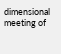dimensional meeting of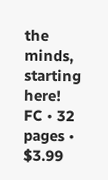the minds, starting here!
FC • 32 pages • $3.99